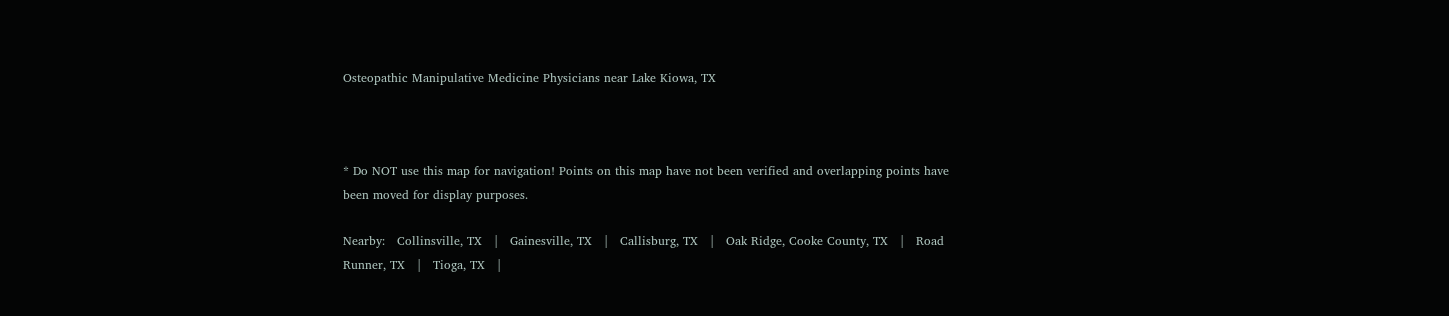Osteopathic Manipulative Medicine Physicians near Lake Kiowa, TX



* Do NOT use this map for navigation! Points on this map have not been verified and overlapping points have been moved for display purposes.

Nearby:   Collinsville, TX   |   Gainesville, TX   |   Callisburg, TX   |   Oak Ridge, Cooke County, TX   |   Road Runner, TX   |   Tioga, TX   |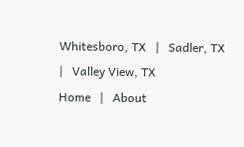Whitesboro, TX   |   Sadler, TX   |   Valley View, TX
Home   |   About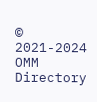© 2021-2024 OMM Directory